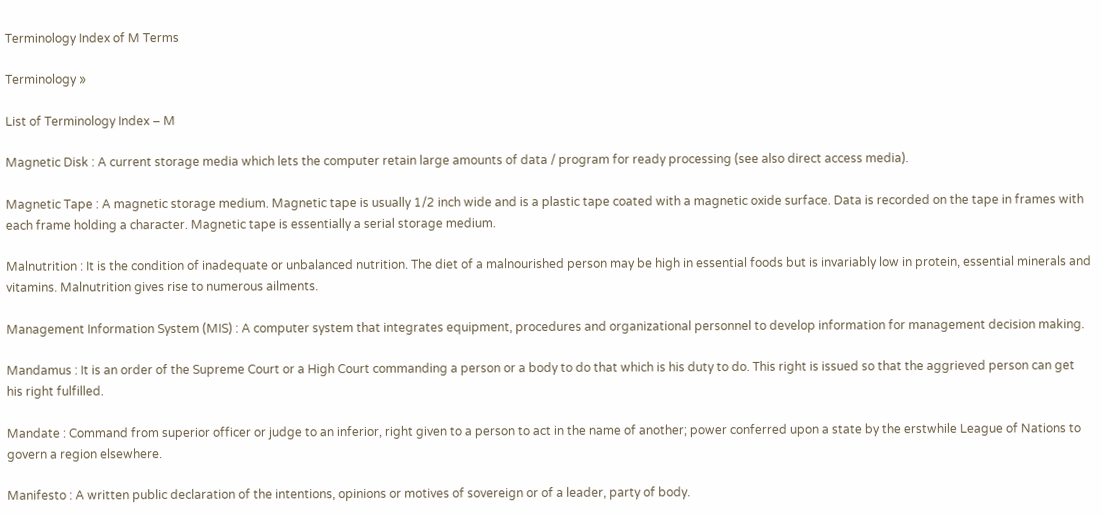Terminology Index of M Terms

Terminology »

List of Terminology Index – M

Magnetic Disk : A current storage media which lets the computer retain large amounts of data / program for ready processing (see also direct access media).

Magnetic Tape : A magnetic storage medium. Magnetic tape is usually 1/2 inch wide and is a plastic tape coated with a magnetic oxide surface. Data is recorded on the tape in frames with each frame holding a character. Magnetic tape is essentially a serial storage medium.

Malnutrition : It is the condition of inadequate or unbalanced nutrition. The diet of a malnourished person may be high in essential foods but is invariably low in protein, essential minerals and vitamins. Malnutrition gives rise to numerous ailments.

Management Information System (MIS) : A computer system that integrates equipment, procedures and organizational personnel to develop information for management decision making.

Mandamus : It is an order of the Supreme Court or a High Court commanding a person or a body to do that which is his duty to do. This right is issued so that the aggrieved person can get his right fulfilled.

Mandate : Command from superior officer or judge to an inferior, right given to a person to act in the name of another; power conferred upon a state by the erstwhile League of Nations to govern a region elsewhere.

Manifesto : A written public declaration of the intentions, opinions or motives of sovereign or of a leader, party of body.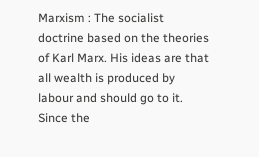Marxism : The socialist doctrine based on the theories of Karl Marx. His ideas are that all wealth is produced by labour and should go to it. Since the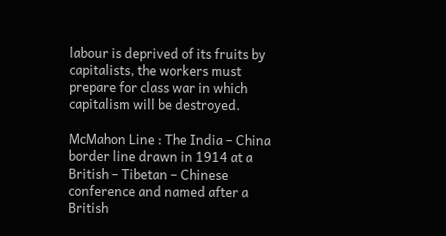labour is deprived of its fruits by capitalists, the workers must prepare for class war in which capitalism will be destroyed.

McMahon Line : The India – China border line drawn in 1914 at a British – Tibetan – Chinese conference and named after a British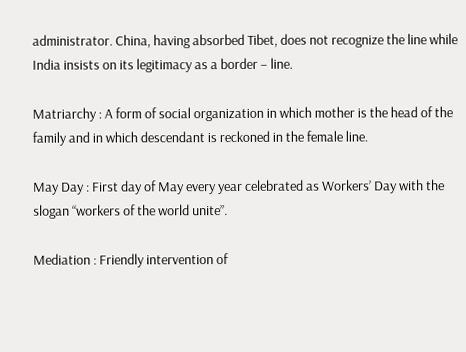administrator. China, having absorbed Tibet, does not recognize the line while India insists on its legitimacy as a border – line.

Matriarchy : A form of social organization in which mother is the head of the family and in which descendant is reckoned in the female line.

May Day : First day of May every year celebrated as Workers’ Day with the slogan “workers of the world unite”.

Mediation : Friendly intervention of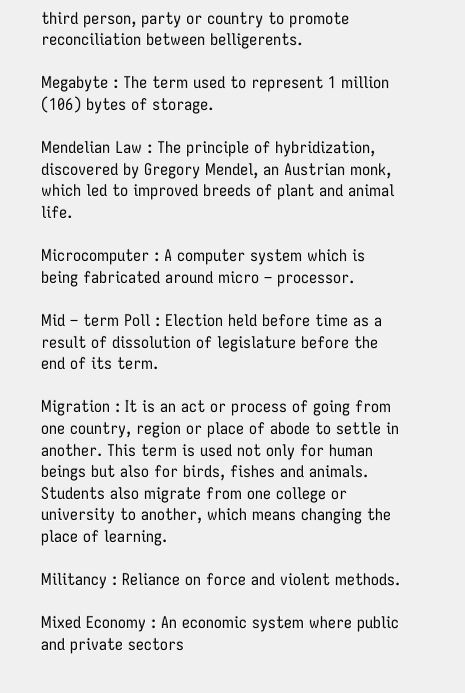third person, party or country to promote reconciliation between belligerents.

Megabyte : The term used to represent 1 million (106) bytes of storage.

Mendelian Law : The principle of hybridization, discovered by Gregory Mendel, an Austrian monk, which led to improved breeds of plant and animal life.

Microcomputer : A computer system which is being fabricated around micro – processor.

Mid – term Poll : Election held before time as a result of dissolution of legislature before the end of its term.

Migration : It is an act or process of going from one country, region or place of abode to settle in another. This term is used not only for human beings but also for birds, fishes and animals. Students also migrate from one college or university to another, which means changing the place of learning.

Militancy : Reliance on force and violent methods.

Mixed Economy : An economic system where public and private sectors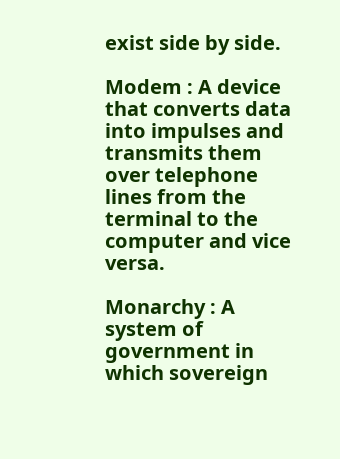exist side by side.

Modem : A device that converts data into impulses and transmits them over telephone lines from the terminal to the computer and vice versa.

Monarchy : A system of government in which sovereign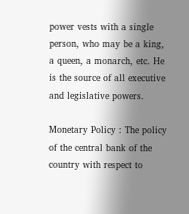power vests with a single person, who may be a king, a queen, a monarch, etc. He is the source of all executive and legislative powers.

Monetary Policy : The policy of the central bank of the country with respect to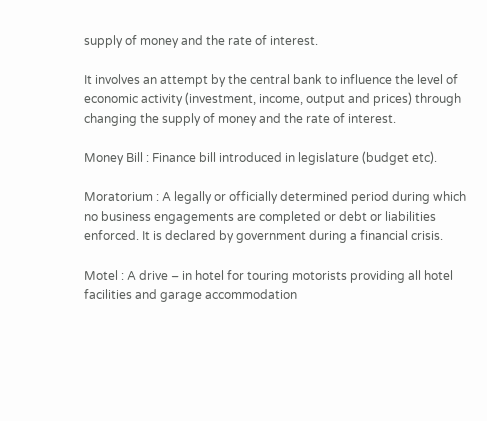supply of money and the rate of interest.

It involves an attempt by the central bank to influence the level of economic activity (investment, income, output and prices) through changing the supply of money and the rate of interest.

Money Bill : Finance bill introduced in legislature (budget etc).

Moratorium : A legally or officially determined period during which no business engagements are completed or debt or liabilities enforced. It is declared by government during a financial crisis.

Motel : A drive – in hotel for touring motorists providing all hotel facilities and garage accommodation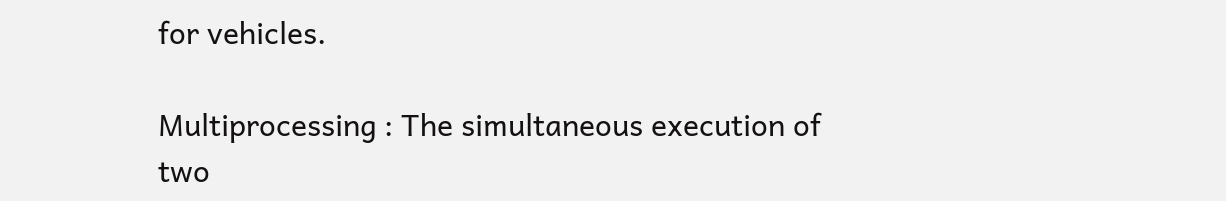for vehicles.

Multiprocessing : The simultaneous execution of two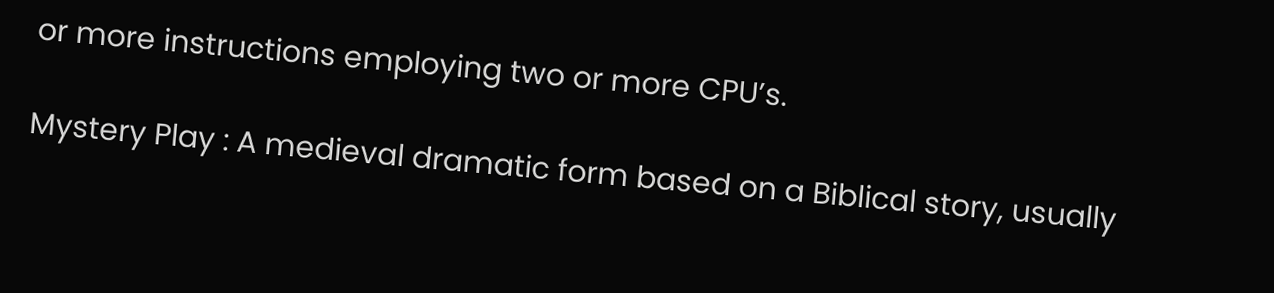or more instructions employing two or more CPU’s.

Mystery Play : A medieval dramatic form based on a Biblical story, usually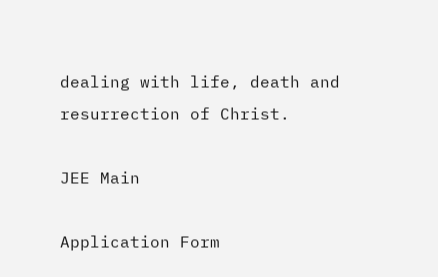dealing with life, death and resurrection of Christ.

JEE Main

Application Form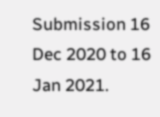Submission 16 Dec 2020 to 16 Jan 2021.